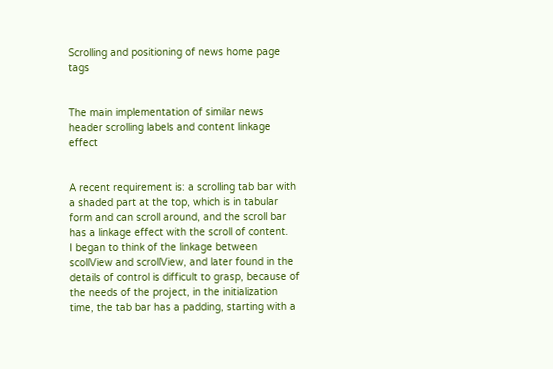Scrolling and positioning of news home page tags


The main implementation of similar news header scrolling labels and content linkage effect


A recent requirement is: a scrolling tab bar with a shaded part at the top, which is in tabular form and can scroll around, and the scroll bar has a linkage effect with the scroll of content.
I began to think of the linkage between scollView and scrollView, and later found in the details of control is difficult to grasp, because of the needs of the project, in the initialization time, the tab bar has a padding, starting with a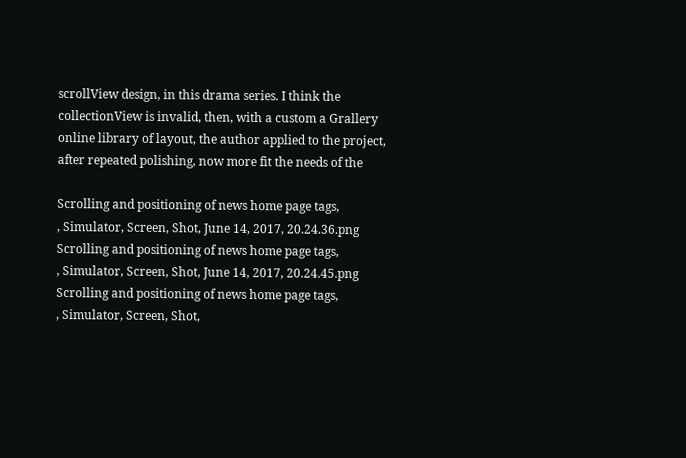scrollView design, in this drama series. I think the collectionView is invalid, then, with a custom a Grallery online library of layout, the author applied to the project, after repeated polishing, now more fit the needs of the

Scrolling and positioning of news home page tags,
, Simulator, Screen, Shot, June 14, 2017, 20.24.36.png
Scrolling and positioning of news home page tags,
, Simulator, Screen, Shot, June 14, 2017, 20.24.45.png
Scrolling and positioning of news home page tags,
, Simulator, Screen, Shot,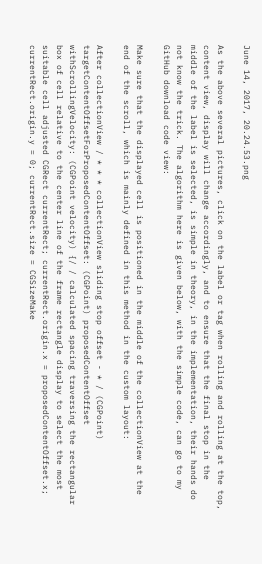June 14, 2017, 20.24.53.png

As the above several pictures, click on the label or tag when rolling and rolling at the top, content view, display will change accordingly, and to ensure that the final stop in the middle of the label is selected, is simple in theory, in the implementation, their hands do not know the trick. The algorithm here is given below, with the simple code, can go to my GitHub download code view:

Make sure that the displayed cell is positioned in the middle of the collectionView at the end of the scroll, which is mainly defined in this method in the custom layout:

After collectionView / * * * collectionView sliding stop offset - * / (CGPoint) targetContentOffsetForProposedContentOffset: (CGPoint) proposedContentOffset withScrollingVelocity: (CGPoint velocity) {/ / calculated spacing traversing the rectangular box of cell relative to the center line of the frame rectangle display to select the most suitable cell adjusted CGRect currentRect; currentRect.origin.x = proposedContentOffset.x; currentRect.origin.y = 0; currentRect.size = CGSizeMake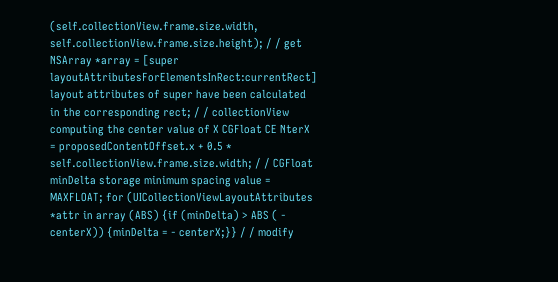(self.collectionView.frame.size.width, self.collectionView.frame.size.height); / / get NSArray *array = [super layoutAttributesForElementsInRect:currentRect] layout attributes of super have been calculated in the corresponding rect; / / collectionView computing the center value of X CGFloat CE NterX = proposedContentOffset.x + 0.5 * self.collectionView.frame.size.width; / / CGFloat minDelta storage minimum spacing value = MAXFLOAT; for (UICollectionViewLayoutAttributes *attr in array (ABS) {if (minDelta) > ABS ( - centerX)) {minDelta = - centerX;}} / / modify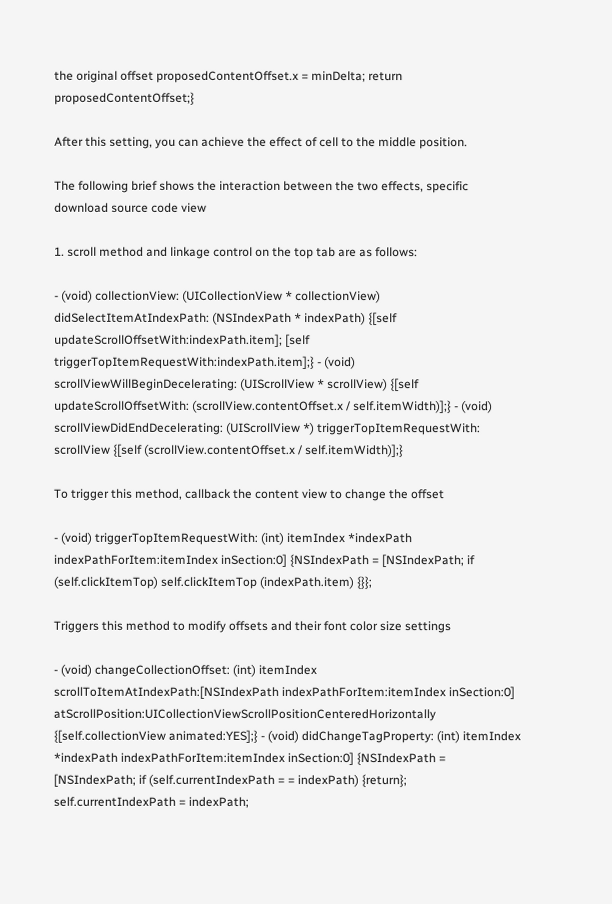the original offset proposedContentOffset.x = minDelta; return proposedContentOffset;}

After this setting, you can achieve the effect of cell to the middle position.

The following brief shows the interaction between the two effects, specific download source code view

1. scroll method and linkage control on the top tab are as follows:

- (void) collectionView: (UICollectionView * collectionView) didSelectItemAtIndexPath: (NSIndexPath * indexPath) {[self updateScrollOffsetWith:indexPath.item]; [self triggerTopItemRequestWith:indexPath.item];} - (void) scrollViewWillBeginDecelerating: (UIScrollView * scrollView) {[self updateScrollOffsetWith: (scrollView.contentOffset.x / self.itemWidth)];} - (void) scrollViewDidEndDecelerating: (UIScrollView *) triggerTopItemRequestWith: scrollView {[self (scrollView.contentOffset.x / self.itemWidth)];}

To trigger this method, callback the content view to change the offset

- (void) triggerTopItemRequestWith: (int) itemIndex *indexPath indexPathForItem:itemIndex inSection:0] {NSIndexPath = [NSIndexPath; if (self.clickItemTop) self.clickItemTop (indexPath.item) {}};

Triggers this method to modify offsets and their font color size settings

- (void) changeCollectionOffset: (int) itemIndex scrollToItemAtIndexPath:[NSIndexPath indexPathForItem:itemIndex inSection:0] atScrollPosition:UICollectionViewScrollPositionCenteredHorizontally {[self.collectionView animated:YES];} - (void) didChangeTagProperty: (int) itemIndex *indexPath indexPathForItem:itemIndex inSection:0] {NSIndexPath = [NSIndexPath; if (self.currentIndexPath = = indexPath) {return}; self.currentIndexPath = indexPath;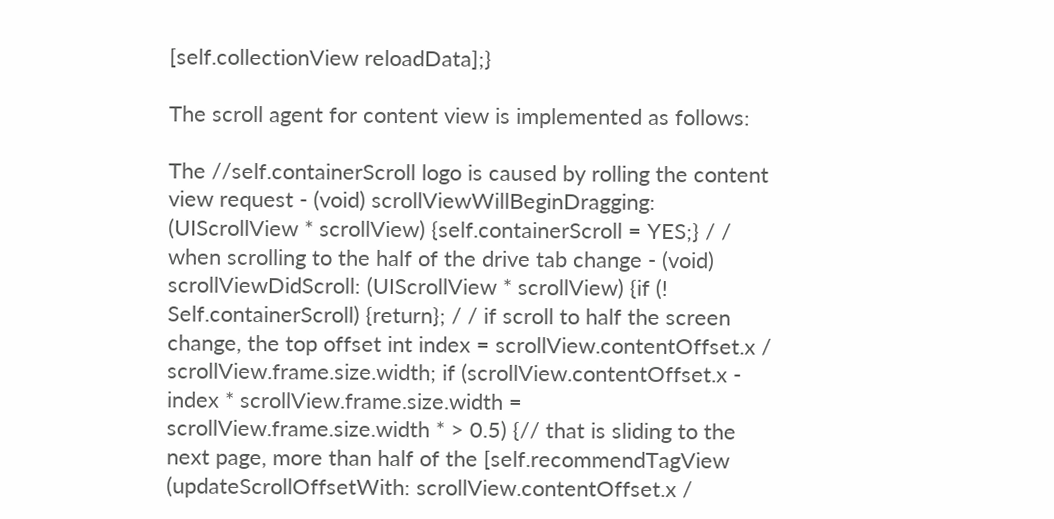[self.collectionView reloadData];}

The scroll agent for content view is implemented as follows:

The //self.containerScroll logo is caused by rolling the content view request - (void) scrollViewWillBeginDragging: (UIScrollView * scrollView) {self.containerScroll = YES;} / / when scrolling to the half of the drive tab change - (void) scrollViewDidScroll: (UIScrollView * scrollView) {if (! Self.containerScroll) {return}; / / if scroll to half the screen change, the top offset int index = scrollView.contentOffset.x / scrollView.frame.size.width; if (scrollView.contentOffset.x - index * scrollView.frame.size.width = scrollView.frame.size.width * > 0.5) {// that is sliding to the next page, more than half of the [self.recommendTagView (updateScrollOffsetWith: scrollView.contentOffset.x /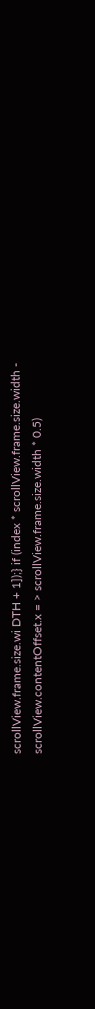scrollView.frame.size.wi DTH + 1]);} if (index * scrollView.frame.size.width - scrollView.contentOffset.x = > scrollView.frame.size.width * 0.5)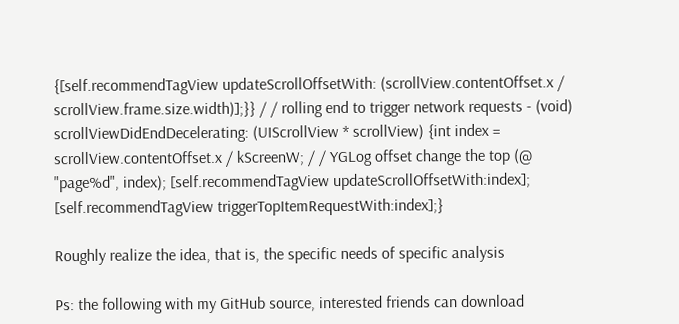{[self.recommendTagView updateScrollOffsetWith: (scrollView.contentOffset.x / scrollView.frame.size.width)];}} / / rolling end to trigger network requests - (void) scrollViewDidEndDecelerating: (UIScrollView * scrollView) {int index = scrollView.contentOffset.x / kScreenW; / / YGLog offset change the top (@ "page%d", index); [self.recommendTagView updateScrollOffsetWith:index]; [self.recommendTagView triggerTopItemRequestWith:index];}

Roughly realize the idea, that is, the specific needs of specific analysis

Ps: the following with my GitHub source, interested friends can download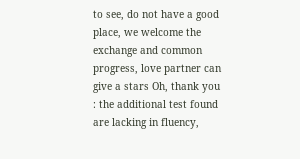to see, do not have a good place, we welcome the exchange and common progress, love partner can give a stars Oh, thank you
: the additional test found are lacking in fluency,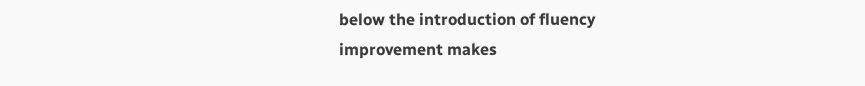below the introduction of fluency improvement makes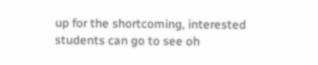up for the shortcoming, interested students can go to see oh